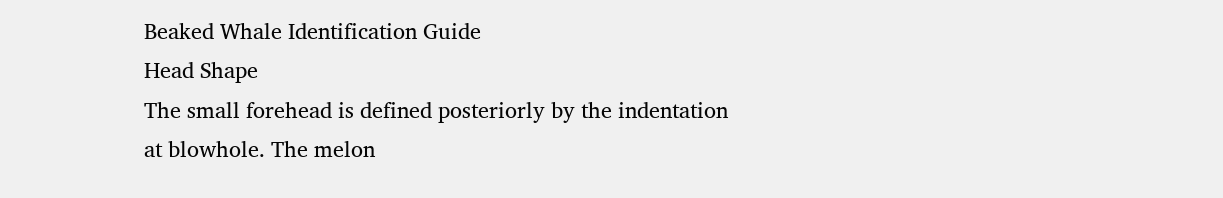Beaked Whale Identification Guide
Head Shape
The small forehead is defined posteriorly by the indentation at blowhole. The melon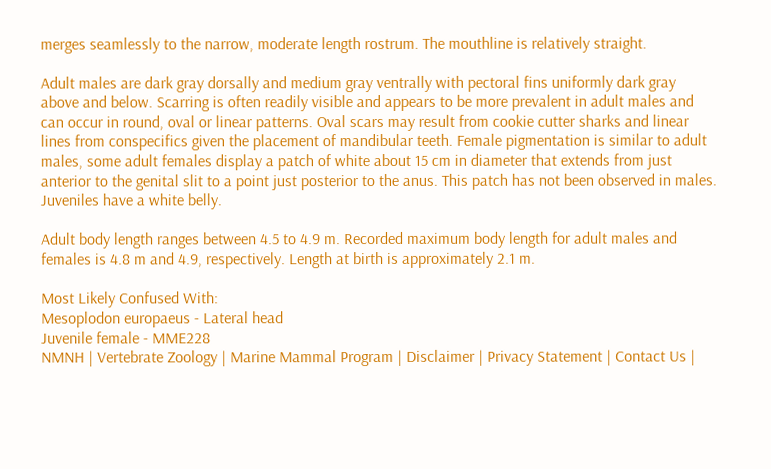merges seamlessly to the narrow, moderate length rostrum. The mouthline is relatively straight.

Adult males are dark gray dorsally and medium gray ventrally with pectoral fins uniformly dark gray above and below. Scarring is often readily visible and appears to be more prevalent in adult males and can occur in round, oval or linear patterns. Oval scars may result from cookie cutter sharks and linear lines from conspecifics given the placement of mandibular teeth. Female pigmentation is similar to adult males, some adult females display a patch of white about 15 cm in diameter that extends from just anterior to the genital slit to a point just posterior to the anus. This patch has not been observed in males. Juveniles have a white belly.

Adult body length ranges between 4.5 to 4.9 m. Recorded maximum body length for adult males and females is 4.8 m and 4.9, respectively. Length at birth is approximately 2.1 m.

Most Likely Confused With:
Mesoplodon europaeus - Lateral head
Juvenile female - MME228
NMNH | Vertebrate Zoology | Marine Mammal Program | Disclaimer | Privacy Statement | Contact Us |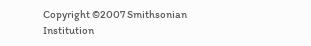Copyright ©2007 Smithsonian Institution